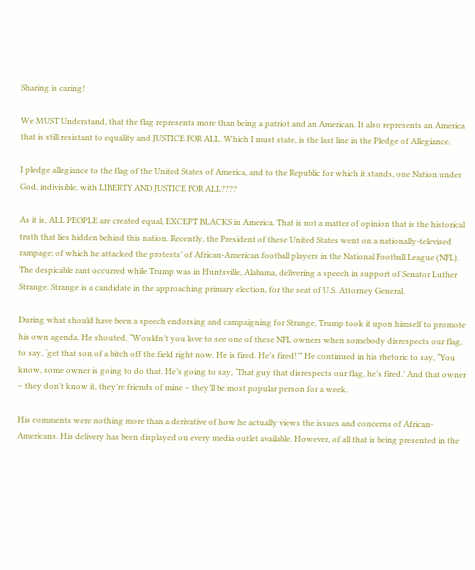Sharing is caring!

We MUST Understand, that the flag represents more than being a patriot and an American. It also represents an America that is still resistant to equality and JUSTICE FOR ALL. Which I must state, is the last line in the Pledge of Allegiance.

I pledge allegiance to the flag of the United States of America, and to the Republic for which it stands, one Nation under God, indivisible, with LIBERTY AND JUSTICE FOR ALL????

As it is, ALL PEOPLE are created equal, EXCEPT BLACKS in America. That is not a matter of opinion that is the historical truth that lies hidden behind this nation. Recently, the President of these United States went on a nationally-televised rampage; of which he attacked the protests’ of African-American football players in the National Football League (NFL). The despicable rant occurred while Trump was in Huntsville, Alabama, delivering a speech in support of Senator Luther Strange. Strange is a candidate in the approaching primary election, for the seat of U.S. Attorney General.

During what should have been a speech endorsing and campaigning for Strange, Trump took it upon himself to promote his own agenda. He shouted, “Wouldn’t you love to see one of these NFL owners when somebody disrespects our flag, to say, ‘get that son of a bitch off the field right now. He is fired. He’s fired!’” He continued in his rhetoric to say, “You know, some owner is going to do that. He’s going to say, ‘That guy that disrespects our flag, he’s fired.’ And that owner – they don’t know it, they’re friends of mine – they’ll be most popular person for a week.

His comments were nothing more than a derivative of how he actually views the issues and concerns of African-Americans. His delivery has been displayed on every media outlet available. However, of all that is being presented in the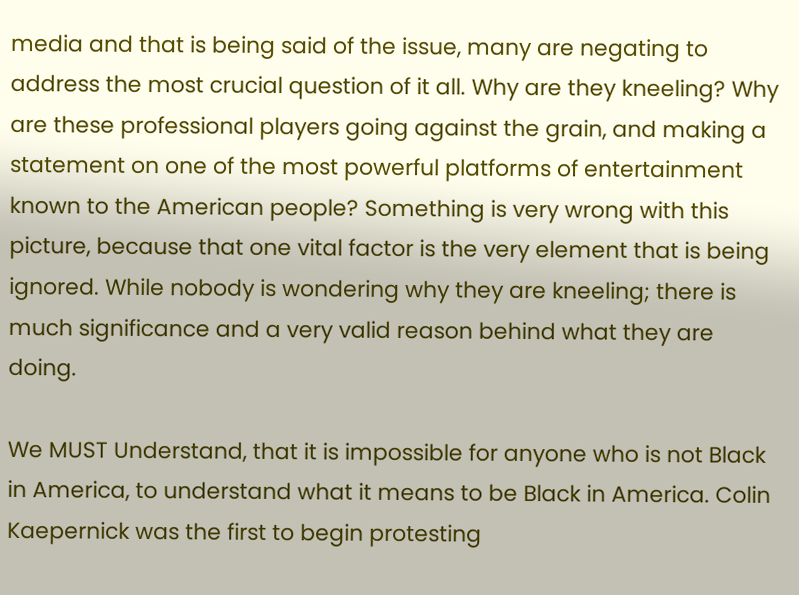media and that is being said of the issue, many are negating to address the most crucial question of it all. Why are they kneeling? Why are these professional players going against the grain, and making a statement on one of the most powerful platforms of entertainment known to the American people? Something is very wrong with this picture, because that one vital factor is the very element that is being ignored. While nobody is wondering why they are kneeling; there is much significance and a very valid reason behind what they are doing.

We MUST Understand, that it is impossible for anyone who is not Black in America, to understand what it means to be Black in America. Colin Kaepernick was the first to begin protesting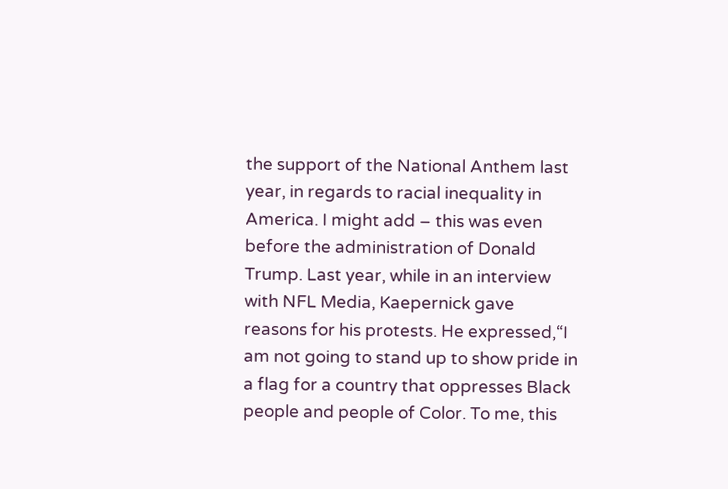the support of the National Anthem last year, in regards to racial inequality in America. I might add – this was even before the administration of Donald Trump. Last year, while in an interview with NFL Media, Kaepernick gave reasons for his protests. He expressed,“I am not going to stand up to show pride in a flag for a country that oppresses Black people and people of Color. To me, this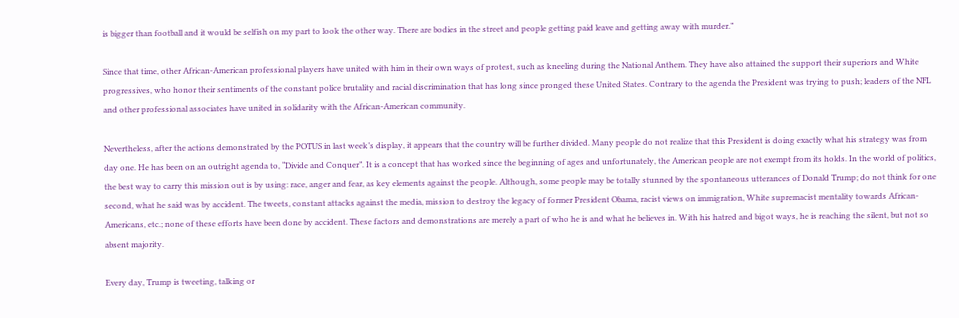is bigger than football and it would be selfish on my part to look the other way. There are bodies in the street and people getting paid leave and getting away with murder.”

Since that time, other African-American professional players have united with him in their own ways of protest, such as kneeling during the National Anthem. They have also attained the support their superiors and White progressives, who honor their sentiments of the constant police brutality and racial discrimination that has long since pronged these United States. Contrary to the agenda the President was trying to push; leaders of the NFL and other professional associates have united in solidarity with the African-American community.

Nevertheless, after the actions demonstrated by the POTUS in last week’s display, it appears that the country will be further divided. Many people do not realize that this President is doing exactly what his strategy was from day one. He has been on an outright agenda to, “Divide and Conquer”. It is a concept that has worked since the beginning of ages and unfortunately, the American people are not exempt from its holds. In the world of politics, the best way to carry this mission out is by using: race, anger and fear, as key elements against the people. Although, some people may be totally stunned by the spontaneous utterances of Donald Trump; do not think for one second, what he said was by accident. The tweets, constant attacks against the media, mission to destroy the legacy of former President Obama, racist views on immigration, White supremacist mentality towards African-Americans, etc.; none of these efforts have been done by accident. These factors and demonstrations are merely a part of who he is and what he believes in. With his hatred and bigot ways, he is reaching the silent, but not so absent majority.

Every day, Trump is tweeting, talking or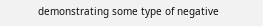demonstrating some type of negative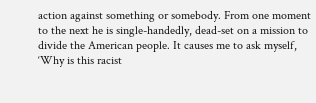action against something or somebody. From one moment to the next he is single-handedly, dead-set on a mission to divide the American people. It causes me to ask myself, ‘Why is this racist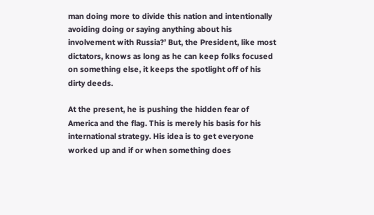man doing more to divide this nation and intentionally avoiding doing or saying anything about his involvement with Russia?’ But, the President, like most dictators, knows as long as he can keep folks focused on something else, it keeps the spotlight off of his dirty deeds.

At the present, he is pushing the hidden fear of America and the flag. This is merely his basis for his international strategy. His idea is to get everyone worked up and if or when something does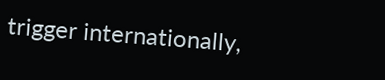trigger internationally,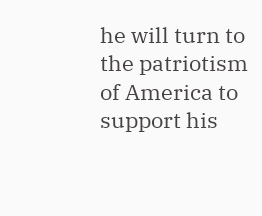he will turn to the patriotism of America to support his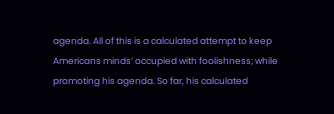agenda. All of this is a calculated attempt to keep Americans minds’ occupied with foolishness; while promoting his agenda. So far, his calculated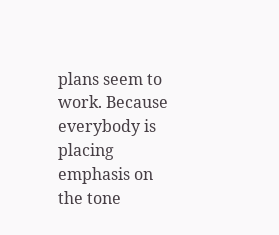plans seem to work. Because everybody is placing emphasis on the tone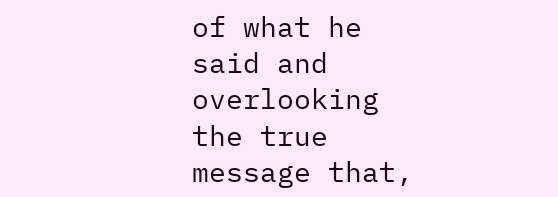of what he said and overlooking the true message that,